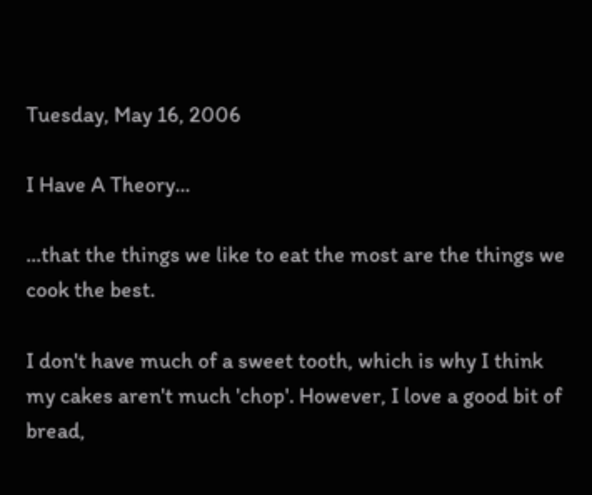Tuesday, May 16, 2006

I Have A Theory...

...that the things we like to eat the most are the things we cook the best.

I don't have much of a sweet tooth, which is why I think my cakes aren't much 'chop'. However, I love a good bit of bread,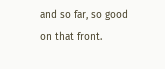and so far, so good on that front.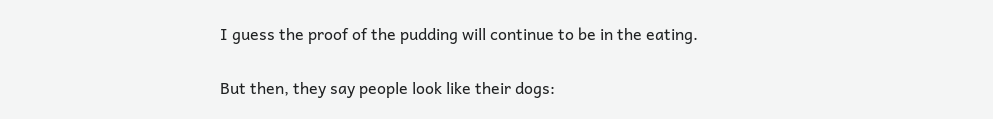I guess the proof of the pudding will continue to be in the eating.

But then, they say people look like their dogs: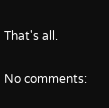That's all.

No comments: